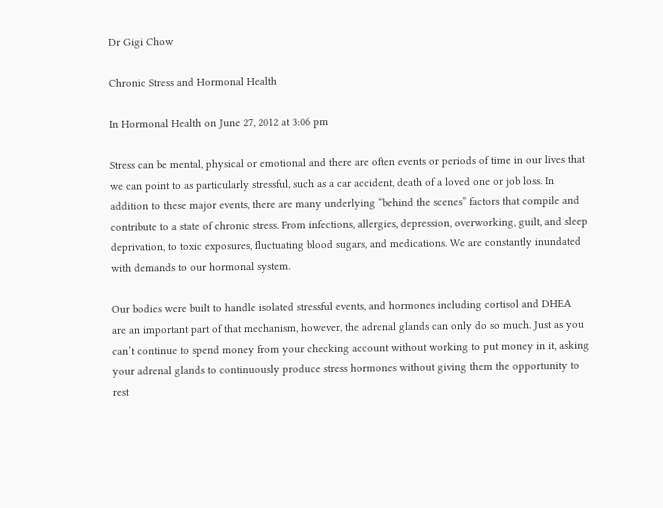Dr Gigi Chow

Chronic Stress and Hormonal Health

In Hormonal Health on June 27, 2012 at 3:06 pm

Stress can be mental, physical or emotional and there are often events or periods of time in our lives that we can point to as particularly stressful, such as a car accident, death of a loved one or job loss. In addition to these major events, there are many underlying “behind the scenes” factors that compile and contribute to a state of chronic stress. From infections, allergies, depression, overworking, guilt, and sleep deprivation, to toxic exposures, fluctuating blood sugars, and medications. We are constantly inundated with demands to our hormonal system.

Our bodies were built to handle isolated stressful events, and hormones including cortisol and DHEA
are an important part of that mechanism, however, the adrenal glands can only do so much. Just as you can’t continue to spend money from your checking account without working to put money in it, asking your adrenal glands to continuously produce stress hormones without giving them the opportunity to rest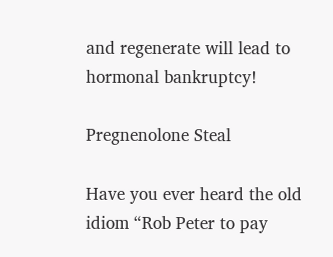and regenerate will lead to hormonal bankruptcy!

Pregnenolone Steal

Have you ever heard the old idiom “Rob Peter to pay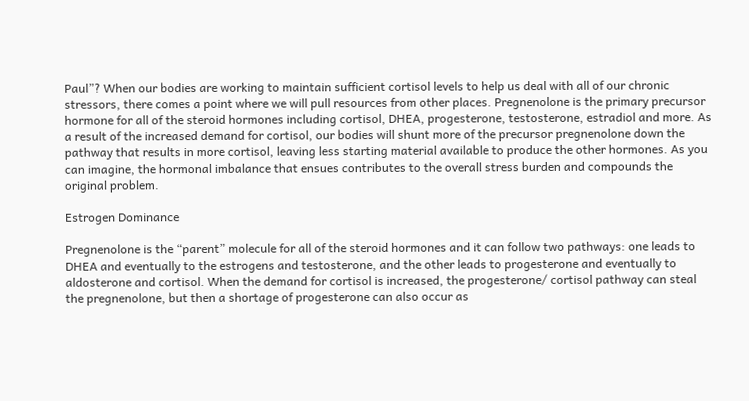Paul”? When our bodies are working to maintain sufficient cortisol levels to help us deal with all of our chronic stressors, there comes a point where we will pull resources from other places. Pregnenolone is the primary precursor hormone for all of the steroid hormones including cortisol, DHEA, progesterone, testosterone, estradiol and more. As a result of the increased demand for cortisol, our bodies will shunt more of the precursor pregnenolone down the pathway that results in more cortisol, leaving less starting material available to produce the other hormones. As you can imagine, the hormonal imbalance that ensues contributes to the overall stress burden and compounds the original problem.

Estrogen Dominance

Pregnenolone is the “parent” molecule for all of the steroid hormones and it can follow two pathways: one leads to DHEA and eventually to the estrogens and testosterone, and the other leads to progesterone and eventually to aldosterone and cortisol. When the demand for cortisol is increased, the progesterone/ cortisol pathway can steal the pregnenolone, but then a shortage of progesterone can also occur as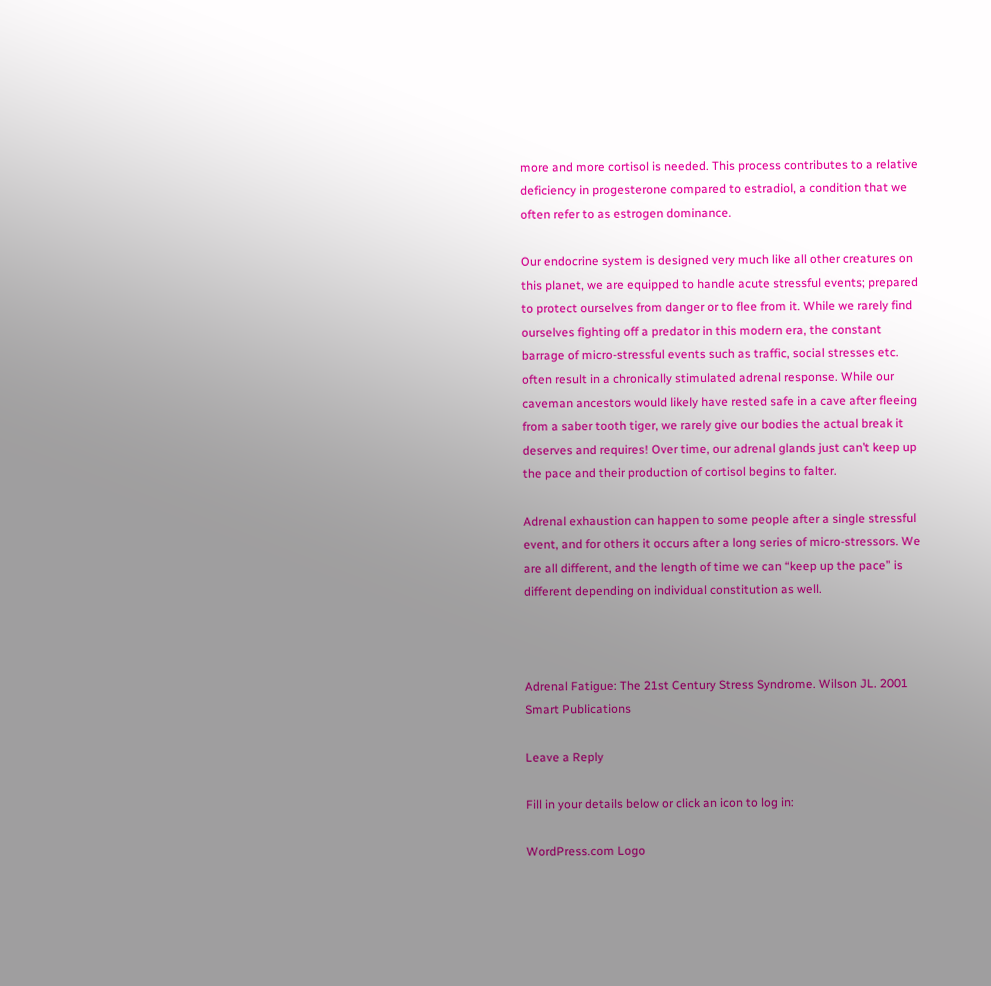more and more cortisol is needed. This process contributes to a relative deficiency in progesterone compared to estradiol, a condition that we often refer to as estrogen dominance.

Our endocrine system is designed very much like all other creatures on this planet, we are equipped to handle acute stressful events; prepared to protect ourselves from danger or to flee from it. While we rarely find ourselves fighting off a predator in this modern era, the constant barrage of micro-stressful events such as traffic, social stresses etc. often result in a chronically stimulated adrenal response. While our caveman ancestors would likely have rested safe in a cave after fleeing from a saber tooth tiger, we rarely give our bodies the actual break it deserves and requires! Over time, our adrenal glands just can’t keep up the pace and their production of cortisol begins to falter.

Adrenal exhaustion can happen to some people after a single stressful event, and for others it occurs after a long series of micro-stressors. We are all different, and the length of time we can “keep up the pace” is different depending on individual constitution as well.



Adrenal Fatigue: The 21st Century Stress Syndrome. Wilson JL. 2001 Smart Publications

Leave a Reply

Fill in your details below or click an icon to log in:

WordPress.com Logo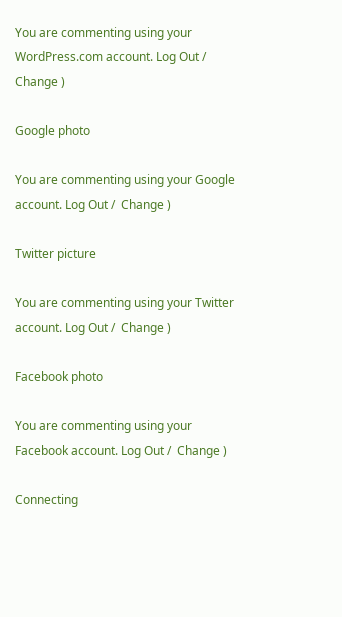You are commenting using your WordPress.com account. Log Out /  Change )

Google photo

You are commenting using your Google account. Log Out /  Change )

Twitter picture

You are commenting using your Twitter account. Log Out /  Change )

Facebook photo

You are commenting using your Facebook account. Log Out /  Change )

Connecting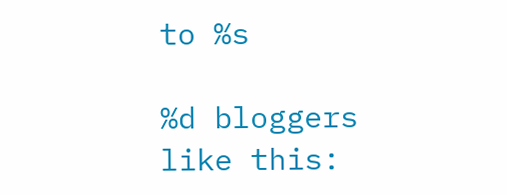to %s

%d bloggers like this: